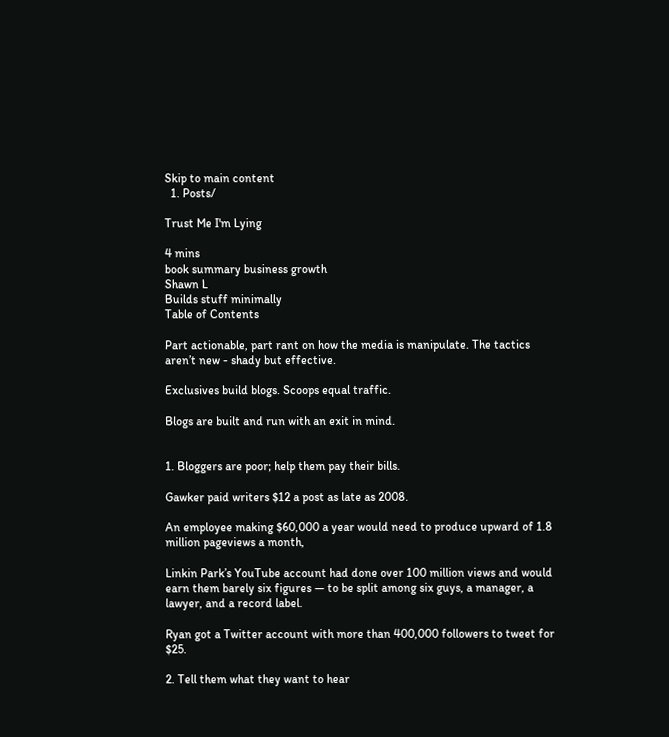Skip to main content
  1. Posts/

Trust Me I'm Lying

4 mins
book summary business growth
Shawn L
Builds stuff minimally
Table of Contents

Part actionable, part rant on how the media is manipulate. The tactics aren’t new - shady but effective.

Exclusives build blogs. Scoops equal traffic.

Blogs are built and run with an exit in mind.


1. Bloggers are poor; help them pay their bills.

Gawker paid writers $12 a post as late as 2008.

An employee making $60,000 a year would need to produce upward of 1.8 million pageviews a month,

Linkin Park’s YouTube account had done over 100 million views and would earn them barely six figures — to be split among six guys, a manager, a lawyer, and a record label.

Ryan got a Twitter account with more than 400,000 followers to tweet for $25.

2. Tell them what they want to hear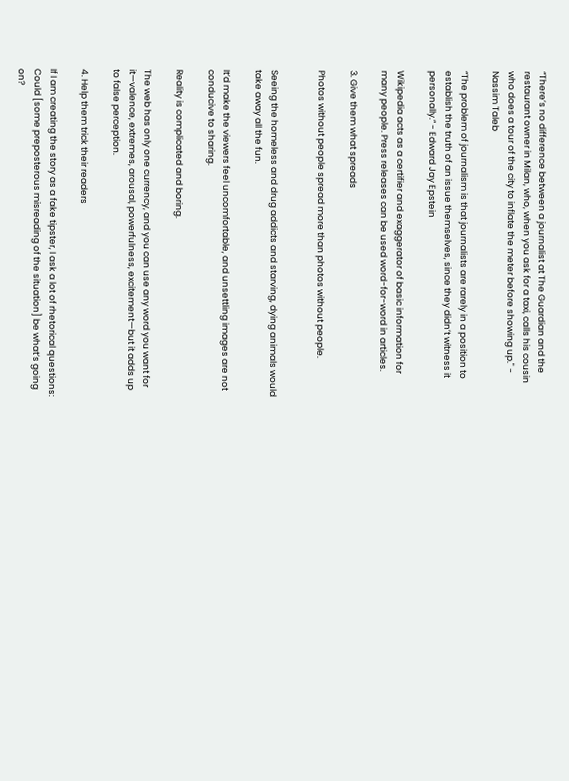“There’s no difference between a journalist at The Guardian and the restaurant owner in Milan, who, when you ask for a taxi, calls his cousin who does a tour of the city to inflate the meter before showing up." - Nassim Taleb

“The problem of journalism is that journalists are rarely in a position to establish the truth of an issue themselves, since they didn’t witness it personally.” - Edward Jay Epstein

Wikipedia acts as a certifier and exaggerator of basic information for many people. Press releases can be used word-for-word in articles.

3. Give them what spreads

Photos without people spread more than photos without people.


Seeing the homeless and drug addicts and starving, dying animals would take away all the fun.

It’d make the viewers feel uncomfortable, and unsettling images are not conducive to sharing.

Reality is complicated and boring.

The web has only one currency, and you can use any word you want for it—valence, extremes, arousal, powerfulness, excitement—but it adds up to false perception.

4. Help them trick their readers

If I am creating the story as a fake tipster, I ask a lot of rhetorical questions: Could [some preposterous misreading of the situation] be what’s going on?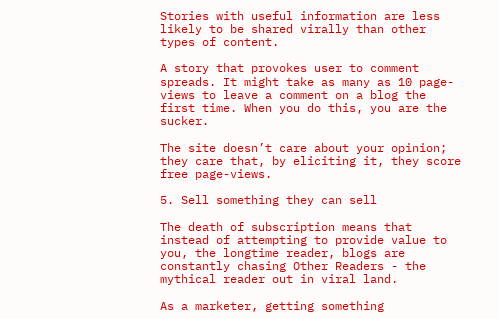Stories with useful information are less likely to be shared virally than other types of content.

A story that provokes user to comment spreads. It might take as many as 10 page-views to leave a comment on a blog the first time. When you do this, you are the sucker.

The site doesn’t care about your opinion; they care that, by eliciting it, they score free page-views.

5. Sell something they can sell

The death of subscription means that instead of attempting to provide value to you, the longtime reader, blogs are constantly chasing Other Readers - the mythical reader out in viral land.

As a marketer, getting something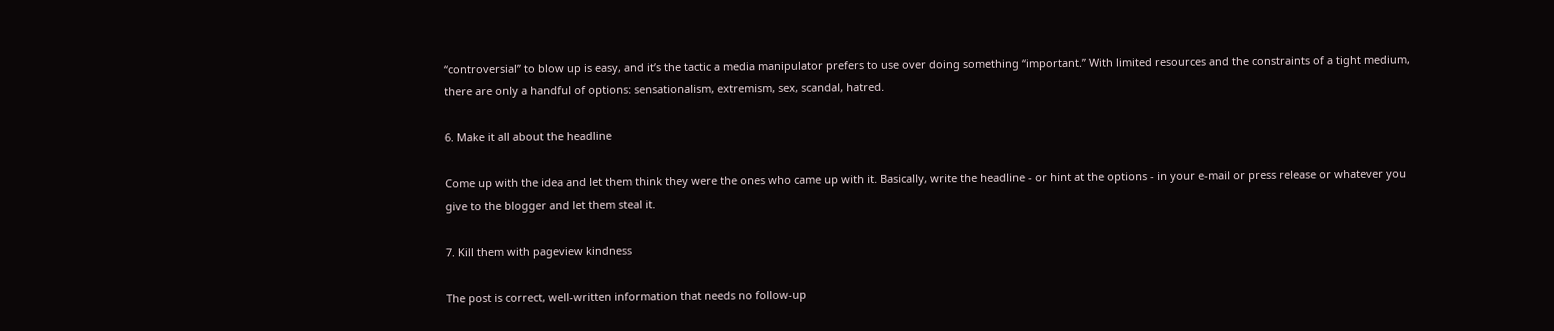“controversial” to blow up is easy, and it’s the tactic a media manipulator prefers to use over doing something “important.” With limited resources and the constraints of a tight medium, there are only a handful of options: sensationalism, extremism, sex, scandal, hatred.

6. Make it all about the headline

Come up with the idea and let them think they were the ones who came up with it. Basically, write the headline - or hint at the options - in your e-mail or press release or whatever you give to the blogger and let them steal it.

7. Kill them with pageview kindness

The post is correct, well-written information that needs no follow-up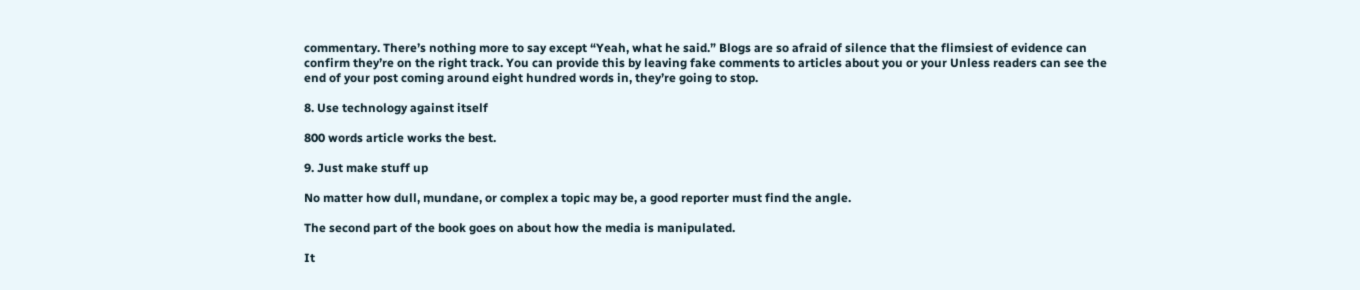commentary. There’s nothing more to say except “Yeah, what he said.” Blogs are so afraid of silence that the flimsiest of evidence can confirm they’re on the right track. You can provide this by leaving fake comments to articles about you or your Unless readers can see the end of your post coming around eight hundred words in, they’re going to stop.

8. Use technology against itself

800 words article works the best.

9. Just make stuff up

No matter how dull, mundane, or complex a topic may be, a good reporter must find the angle.

The second part of the book goes on about how the media is manipulated.

It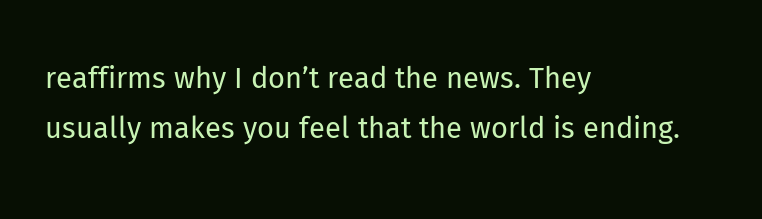reaffirms why I don’t read the news. They usually makes you feel that the world is ending.